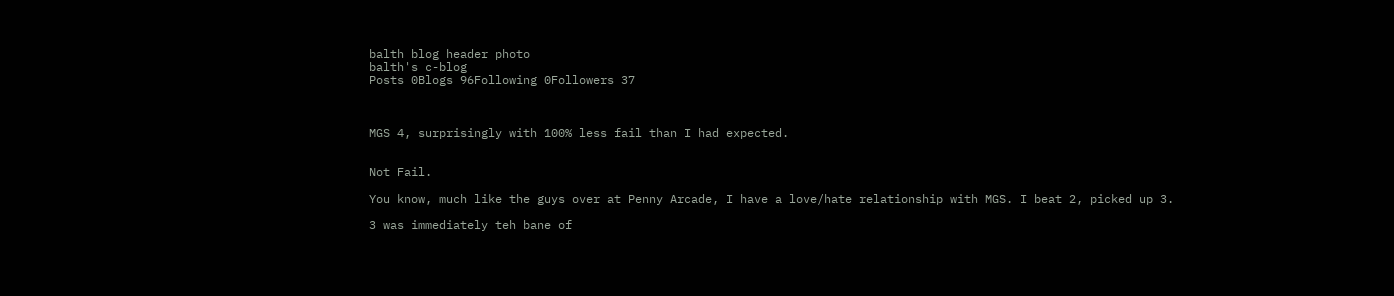balth blog header photo
balth's c-blog
Posts 0Blogs 96Following 0Followers 37



MGS 4, surprisingly with 100% less fail than I had expected.


Not Fail.

You know, much like the guys over at Penny Arcade, I have a love/hate relationship with MGS. I beat 2, picked up 3.

3 was immediately teh bane of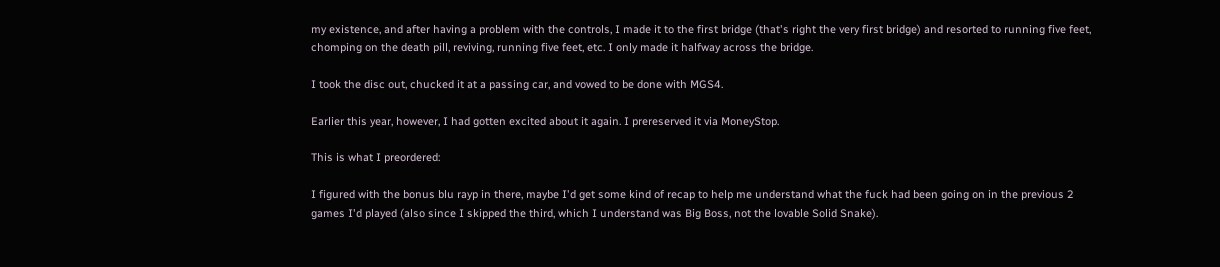my existence, and after having a problem with the controls, I made it to the first bridge (that's right the very first bridge) and resorted to running five feet, chomping on the death pill, reviving, running five feet, etc. I only made it halfway across the bridge.

I took the disc out, chucked it at a passing car, and vowed to be done with MGS4.

Earlier this year, however, I had gotten excited about it again. I prereserved it via MoneyStop.

This is what I preordered:

I figured with the bonus blu rayp in there, maybe I'd get some kind of recap to help me understand what the fuck had been going on in the previous 2 games I'd played (also since I skipped the third, which I understand was Big Boss, not the lovable Solid Snake).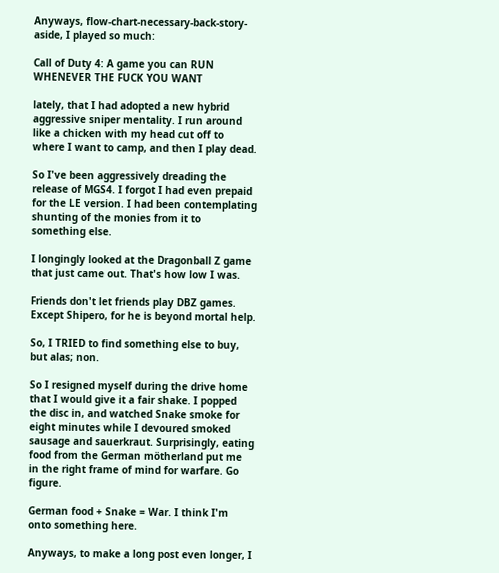Anyways, flow-chart-necessary-back-story-aside, I played so much:

Call of Duty 4: A game you can RUN WHENEVER THE FUCK YOU WANT

lately, that I had adopted a new hybrid aggressive sniper mentality. I run around like a chicken with my head cut off to where I want to camp, and then I play dead.

So I've been aggressively dreading the release of MGS4. I forgot I had even prepaid for the LE version. I had been contemplating shunting of the monies from it to something else.

I longingly looked at the Dragonball Z game that just came out. That's how low I was.

Friends don't let friends play DBZ games. Except Shipero, for he is beyond mortal help.

So, I TRIED to find something else to buy, but alas; non.

So I resigned myself during the drive home that I would give it a fair shake. I popped the disc in, and watched Snake smoke for eight minutes while I devoured smoked sausage and sauerkraut. Surprisingly, eating food from the German mötherland put me in the right frame of mind for warfare. Go figure.

German food + Snake = War. I think I'm onto something here.

Anyways, to make a long post even longer, I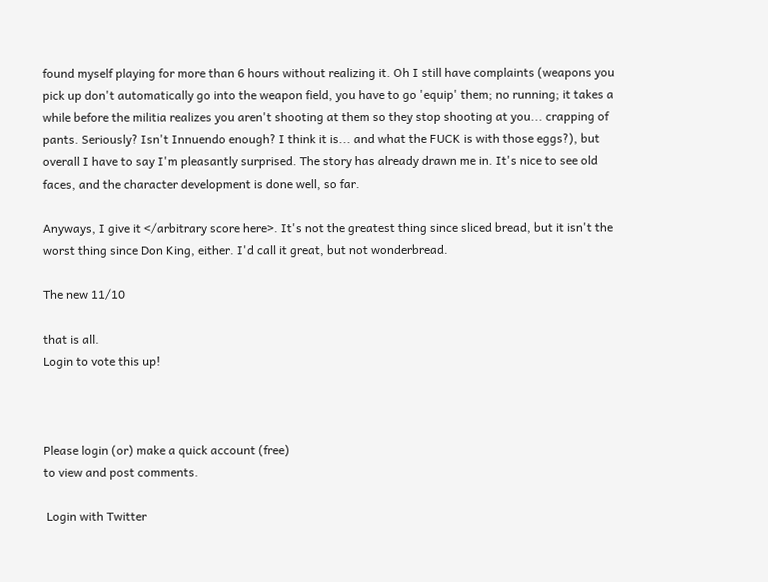found myself playing for more than 6 hours without realizing it. Oh I still have complaints (weapons you pick up don't automatically go into the weapon field, you have to go 'equip' them; no running; it takes a while before the militia realizes you aren't shooting at them so they stop shooting at you... crapping of pants. Seriously? Isn't Innuendo enough? I think it is... and what the FUCK is with those eggs?), but overall I have to say I'm pleasantly surprised. The story has already drawn me in. It's nice to see old faces, and the character development is done well, so far.

Anyways, I give it </arbitrary score here>. It's not the greatest thing since sliced bread, but it isn't the worst thing since Don King, either. I'd call it great, but not wonderbread.

The new 11/10

that is all.
Login to vote this up!



Please login (or) make a quick account (free)
to view and post comments.

 Login with Twitter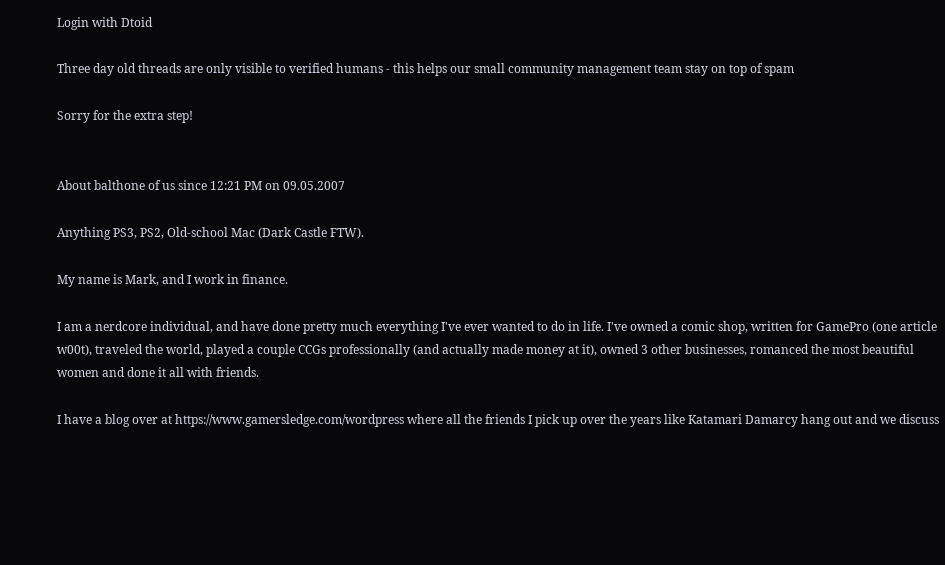Login with Dtoid

Three day old threads are only visible to verified humans - this helps our small community management team stay on top of spam

Sorry for the extra step!


About balthone of us since 12:21 PM on 09.05.2007

Anything PS3, PS2, Old-school Mac (Dark Castle FTW).

My name is Mark, and I work in finance.

I am a nerdcore individual, and have done pretty much everything I've ever wanted to do in life. I've owned a comic shop, written for GamePro (one article w00t), traveled the world, played a couple CCGs professionally (and actually made money at it), owned 3 other businesses, romanced the most beautiful women and done it all with friends.

I have a blog over at https://www.gamersledge.com/wordpress where all the friends I pick up over the years like Katamari Damarcy hang out and we discuss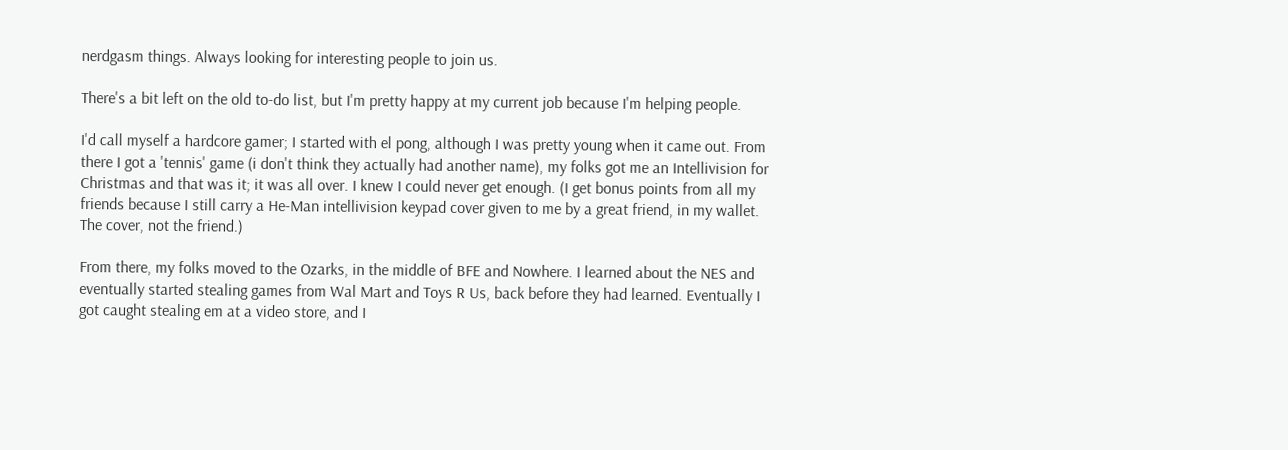nerdgasm things. Always looking for interesting people to join us.

There's a bit left on the old to-do list, but I'm pretty happy at my current job because I'm helping people.

I'd call myself a hardcore gamer; I started with el pong, although I was pretty young when it came out. From there I got a 'tennis' game (i don't think they actually had another name), my folks got me an Intellivision for Christmas and that was it; it was all over. I knew I could never get enough. (I get bonus points from all my friends because I still carry a He-Man intellivision keypad cover given to me by a great friend, in my wallet. The cover, not the friend.)

From there, my folks moved to the Ozarks, in the middle of BFE and Nowhere. I learned about the NES and eventually started stealing games from Wal Mart and Toys R Us, back before they had learned. Eventually I got caught stealing em at a video store, and I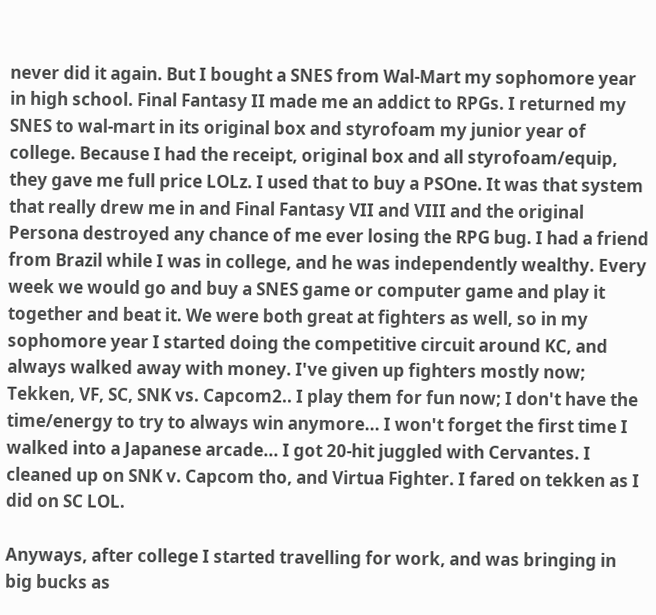never did it again. But I bought a SNES from Wal-Mart my sophomore year in high school. Final Fantasy II made me an addict to RPGs. I returned my SNES to wal-mart in its original box and styrofoam my junior year of college. Because I had the receipt, original box and all styrofoam/equip, they gave me full price LOLz. I used that to buy a PSOne. It was that system that really drew me in and Final Fantasy VII and VIII and the original Persona destroyed any chance of me ever losing the RPG bug. I had a friend from Brazil while I was in college, and he was independently wealthy. Every week we would go and buy a SNES game or computer game and play it together and beat it. We were both great at fighters as well, so in my sophomore year I started doing the competitive circuit around KC, and always walked away with money. I've given up fighters mostly now; Tekken, VF, SC, SNK vs. Capcom2.. I play them for fun now; I don't have the time/energy to try to always win anymore... I won't forget the first time I walked into a Japanese arcade... I got 20-hit juggled with Cervantes. I cleaned up on SNK v. Capcom tho, and Virtua Fighter. I fared on tekken as I did on SC LOL.

Anyways, after college I started travelling for work, and was bringing in big bucks as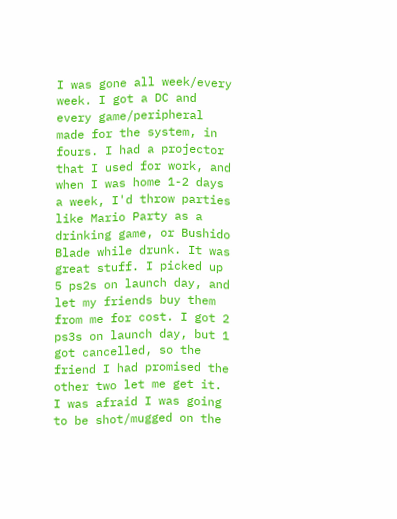I was gone all week/every week. I got a DC and every game/peripheral made for the system, in fours. I had a projector that I used for work, and when I was home 1-2 days a week, I'd throw parties like Mario Party as a drinking game, or Bushido Blade while drunk. It was great stuff. I picked up 5 ps2s on launch day, and let my friends buy them from me for cost. I got 2 ps3s on launch day, but 1 got cancelled, so the friend I had promised the other two let me get it. I was afraid I was going to be shot/mugged on the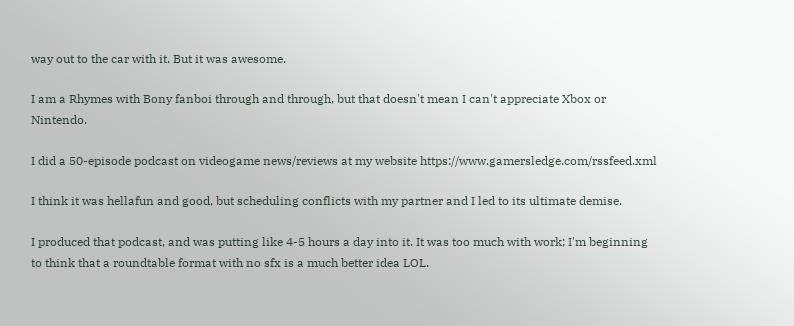way out to the car with it. But it was awesome.

I am a Rhymes with Bony fanboi through and through, but that doesn't mean I can't appreciate Xbox or Nintendo.

I did a 50-episode podcast on videogame news/reviews at my website https://www.gamersledge.com/rssfeed.xml

I think it was hellafun and good, but scheduling conflicts with my partner and I led to its ultimate demise.

I produced that podcast, and was putting like 4-5 hours a day into it. It was too much with work; I'm beginning to think that a roundtable format with no sfx is a much better idea LOL.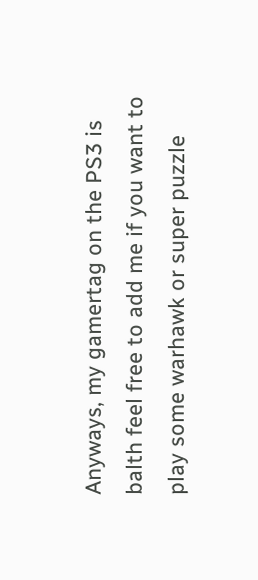Anyways, my gamertag on the PS3 is balth feel free to add me if you want to play some warhawk or super puzzle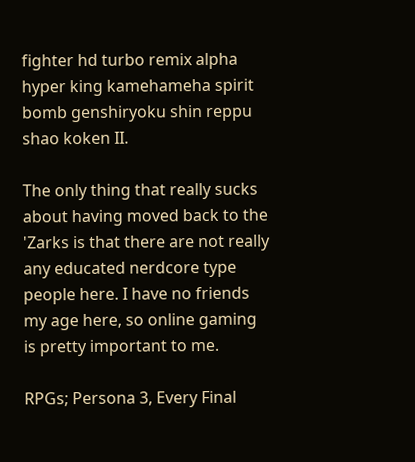fighter hd turbo remix alpha hyper king kamehameha spirit bomb genshiryoku shin reppu shao koken II.

The only thing that really sucks about having moved back to the 'Zarks is that there are not really any educated nerdcore type people here. I have no friends my age here, so online gaming is pretty important to me.

RPGs; Persona 3, Every Final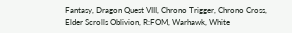Fantasy, Dragon Quest VIII, Chrono Trigger, Chrono Cross, Elder Scrolls Oblivion, R:FOM, Warhawk, White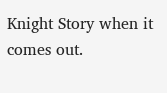Knight Story when it comes out.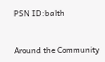PSN ID:balth


Around the Community